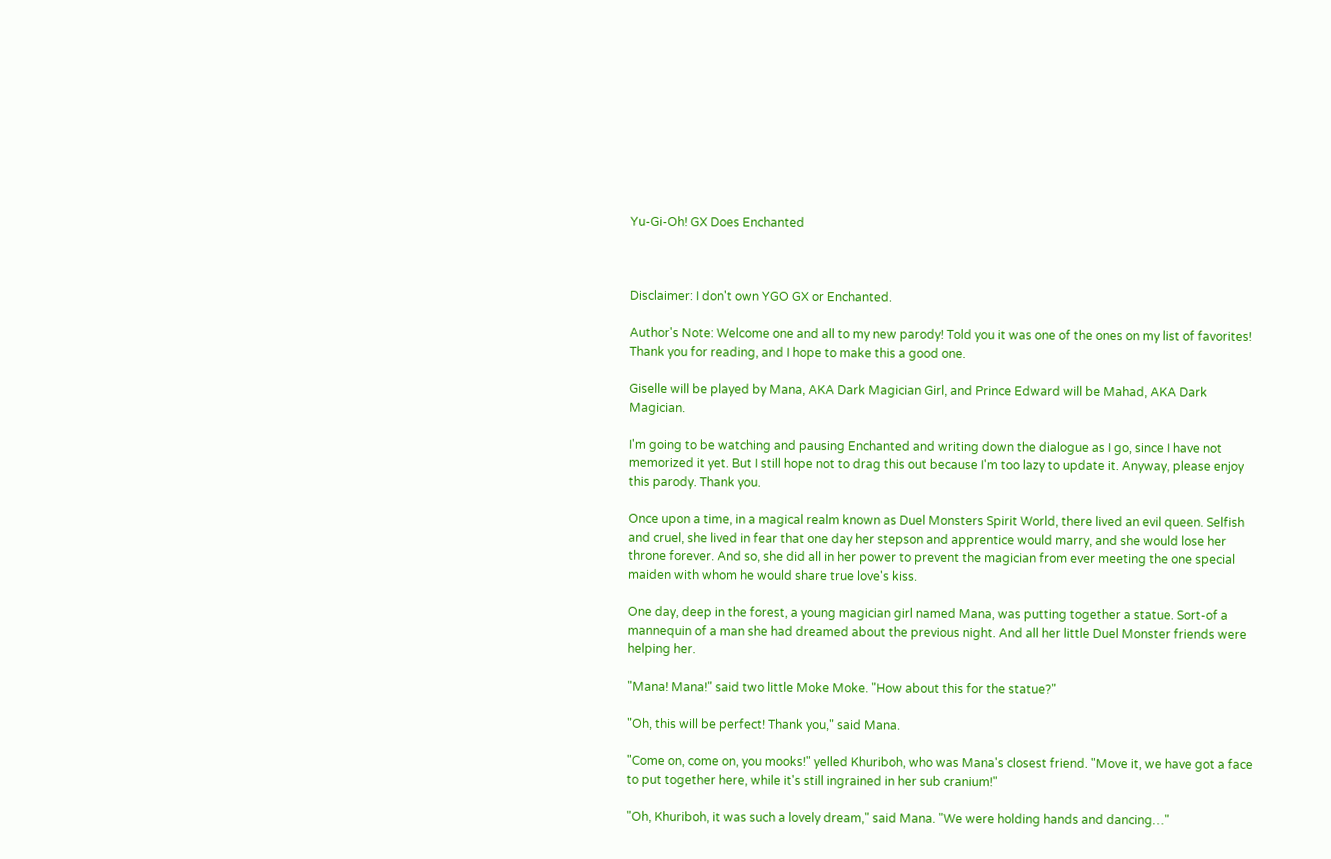Yu-Gi-Oh! GX Does Enchanted



Disclaimer: I don't own YGO GX or Enchanted.

Author's Note: Welcome one and all to my new parody! Told you it was one of the ones on my list of favorites! Thank you for reading, and I hope to make this a good one.

Giselle will be played by Mana, AKA Dark Magician Girl, and Prince Edward will be Mahad, AKA Dark Magician.

I'm going to be watching and pausing Enchanted and writing down the dialogue as I go, since I have not memorized it yet. But I still hope not to drag this out because I'm too lazy to update it. Anyway, please enjoy this parody. Thank you.

Once upon a time, in a magical realm known as Duel Monsters Spirit World, there lived an evil queen. Selfish and cruel, she lived in fear that one day her stepson and apprentice would marry, and she would lose her throne forever. And so, she did all in her power to prevent the magician from ever meeting the one special maiden with whom he would share true love's kiss.

One day, deep in the forest, a young magician girl named Mana, was putting together a statue. Sort-of a mannequin of a man she had dreamed about the previous night. And all her little Duel Monster friends were helping her.

"Mana! Mana!" said two little Moke Moke. "How about this for the statue?"

"Oh, this will be perfect! Thank you," said Mana.

"Come on, come on, you mooks!" yelled Khuriboh, who was Mana's closest friend. "Move it, we have got a face to put together here, while it's still ingrained in her sub cranium!"

"Oh, Khuriboh, it was such a lovely dream," said Mana. "We were holding hands and dancing…"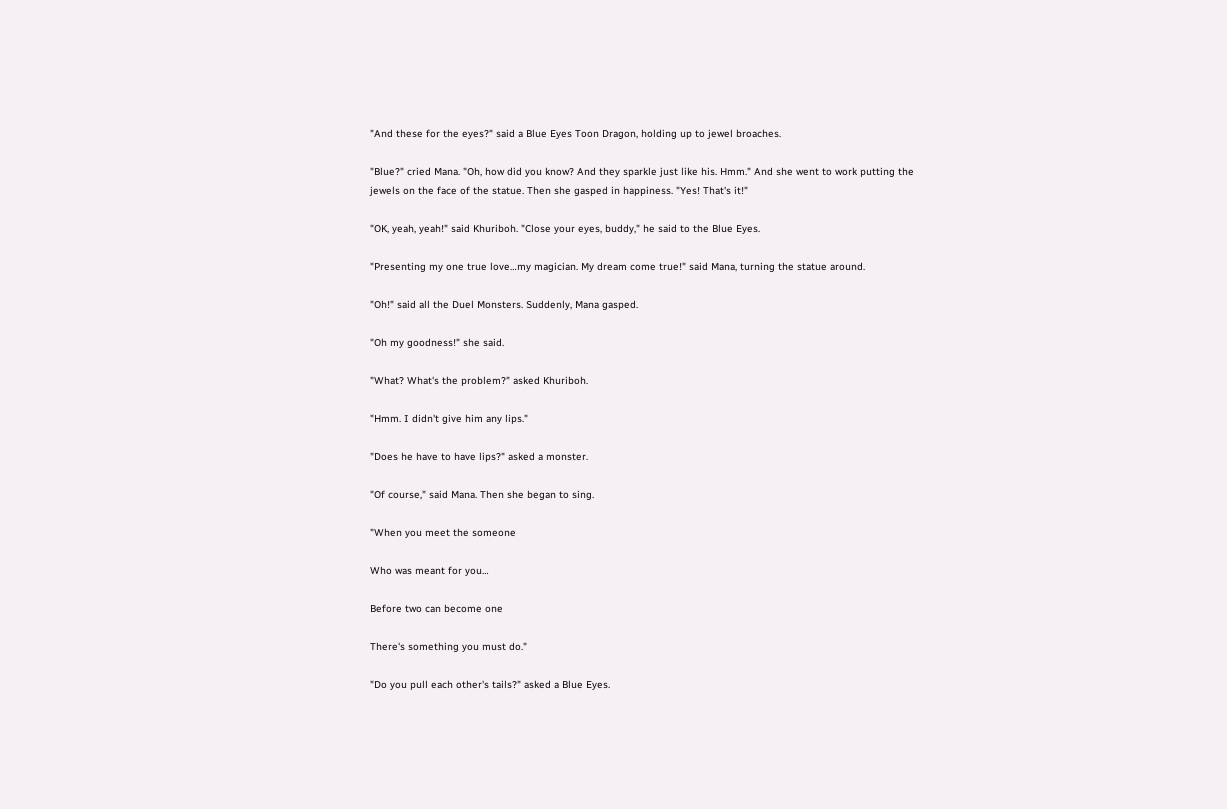"And these for the eyes?" said a Blue Eyes Toon Dragon, holding up to jewel broaches.

"Blue?" cried Mana. "Oh, how did you know? And they sparkle just like his. Hmm." And she went to work putting the jewels on the face of the statue. Then she gasped in happiness. "Yes! That's it!"

"OK, yeah, yeah!" said Khuriboh. "Close your eyes, buddy," he said to the Blue Eyes.

"Presenting my one true love…my magician. My dream come true!" said Mana, turning the statue around.

"Oh!" said all the Duel Monsters. Suddenly, Mana gasped.

"Oh my goodness!" she said.

"What? What's the problem?" asked Khuriboh.

"Hmm. I didn't give him any lips."

"Does he have to have lips?" asked a monster.

"Of course," said Mana. Then she began to sing.

"When you meet the someone

Who was meant for you…

Before two can become one

There's something you must do."

"Do you pull each other's tails?" asked a Blue Eyes.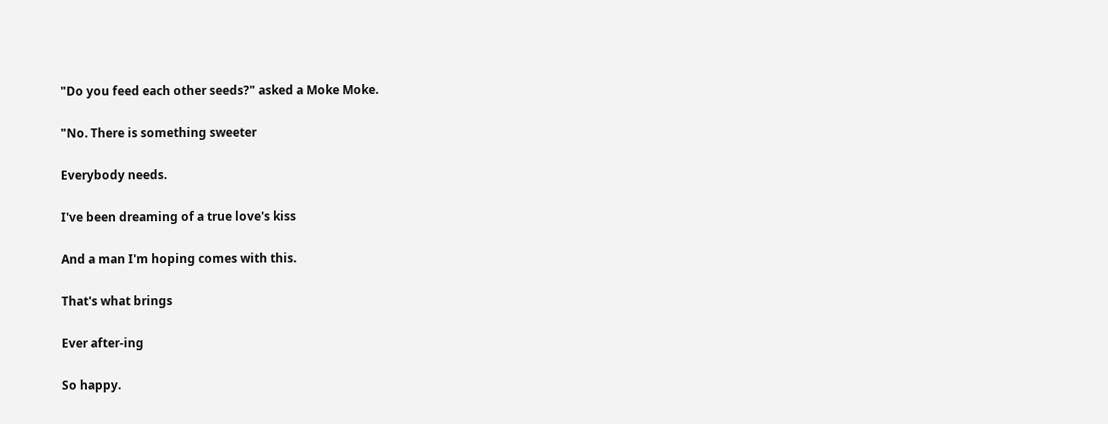"Do you feed each other seeds?" asked a Moke Moke.

"No. There is something sweeter

Everybody needs.

I've been dreaming of a true love's kiss

And a man I'm hoping comes with this.

That's what brings

Ever after-ing

So happy.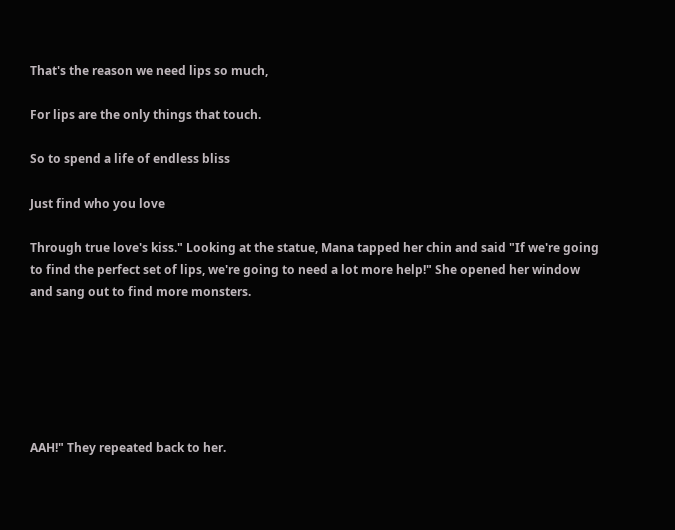That's the reason we need lips so much,

For lips are the only things that touch.

So to spend a life of endless bliss

Just find who you love

Through true love's kiss." Looking at the statue, Mana tapped her chin and said "If we're going to find the perfect set of lips, we're going to need a lot more help!" She opened her window and sang out to find more monsters.






AAH!" They repeated back to her.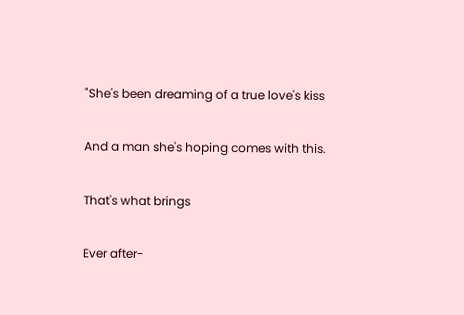"She's been dreaming of a true love's kiss

And a man she's hoping comes with this.

That's what brings

Ever after-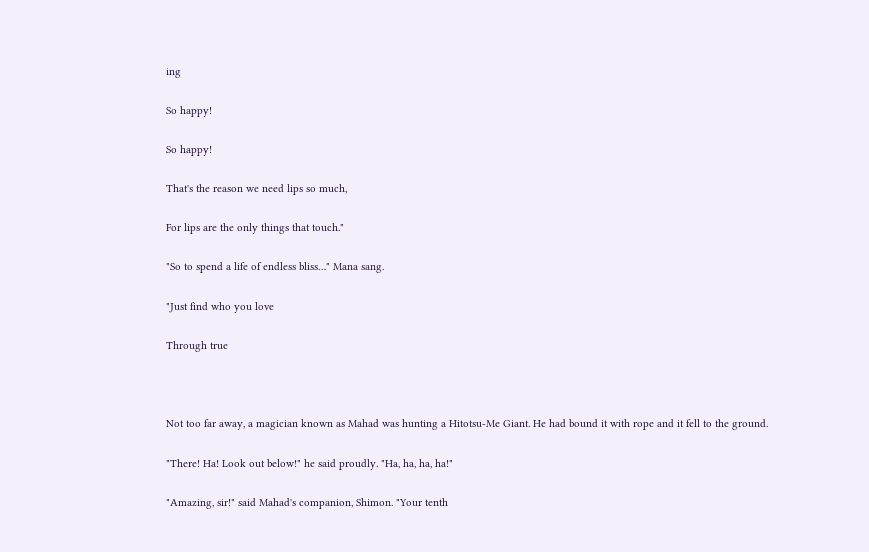ing

So happy!

So happy!

That's the reason we need lips so much,

For lips are the only things that touch."

"So to spend a life of endless bliss…" Mana sang.

"Just find who you love

Through true



Not too far away, a magician known as Mahad was hunting a Hitotsu-Me Giant. He had bound it with rope and it fell to the ground.

"There! Ha! Look out below!" he said proudly. "Ha, ha, ha, ha!"

"Amazing, sir!" said Mahad's companion, Shimon. "Your tenth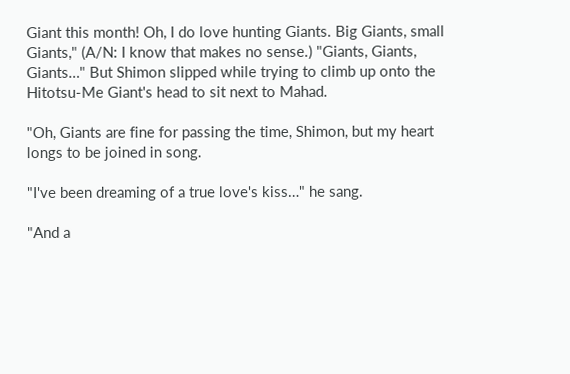Giant this month! Oh, I do love hunting Giants. Big Giants, small Giants," (A/N: I know that makes no sense.) "Giants, Giants, Giants…" But Shimon slipped while trying to climb up onto the Hitotsu-Me Giant's head to sit next to Mahad.

"Oh, Giants are fine for passing the time, Shimon, but my heart longs to be joined in song.

"I've been dreaming of a true love's kiss…" he sang.

"And a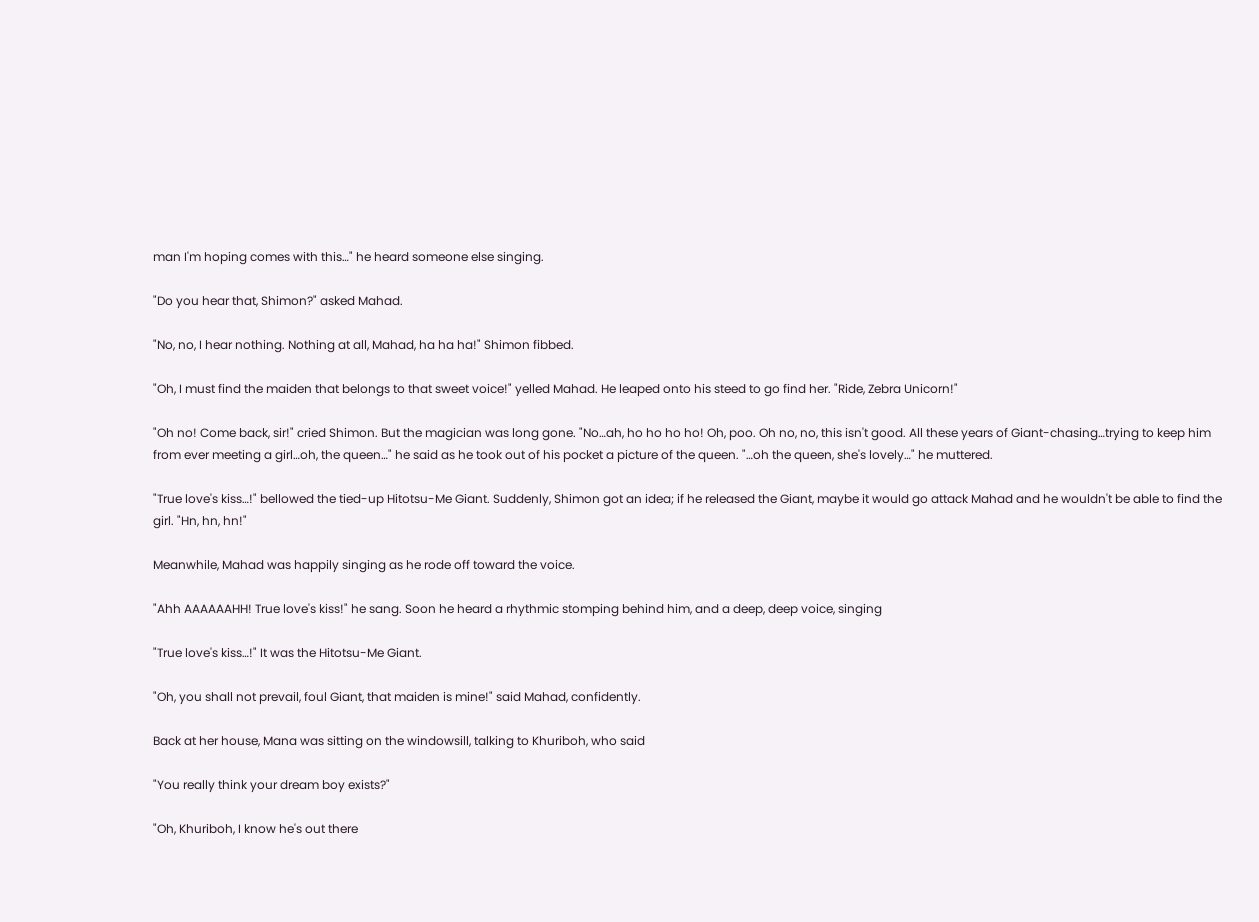man I'm hoping comes with this…" he heard someone else singing.

"Do you hear that, Shimon?" asked Mahad.

"No, no, I hear nothing. Nothing at all, Mahad, ha ha ha!" Shimon fibbed.

"Oh, I must find the maiden that belongs to that sweet voice!" yelled Mahad. He leaped onto his steed to go find her. "Ride, Zebra Unicorn!"

"Oh no! Come back, sir!" cried Shimon. But the magician was long gone. "No…ah, ho ho ho ho! Oh, poo. Oh no, no, this isn't good. All these years of Giant-chasing…trying to keep him from ever meeting a girl…oh, the queen…" he said as he took out of his pocket a picture of the queen. "…oh the queen, she's lovely…" he muttered.

"True love's kiss…!" bellowed the tied-up Hitotsu-Me Giant. Suddenly, Shimon got an idea; if he released the Giant, maybe it would go attack Mahad and he wouldn't be able to find the girl. "Hn, hn, hn!"

Meanwhile, Mahad was happily singing as he rode off toward the voice.

"Ahh AAAAAAHH! True love's kiss!" he sang. Soon he heard a rhythmic stomping behind him, and a deep, deep voice, singing

"True love's kiss…!" It was the Hitotsu-Me Giant.

"Oh, you shall not prevail, foul Giant, that maiden is mine!" said Mahad, confidently.

Back at her house, Mana was sitting on the windowsill, talking to Khuriboh, who said

"You really think your dream boy exists?"

"Oh, Khuriboh, I know he's out there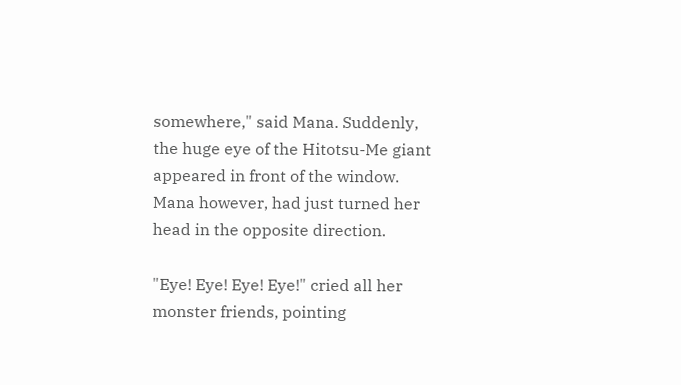somewhere," said Mana. Suddenly, the huge eye of the Hitotsu-Me giant appeared in front of the window. Mana however, had just turned her head in the opposite direction.

"Eye! Eye! Eye! Eye!" cried all her monster friends, pointing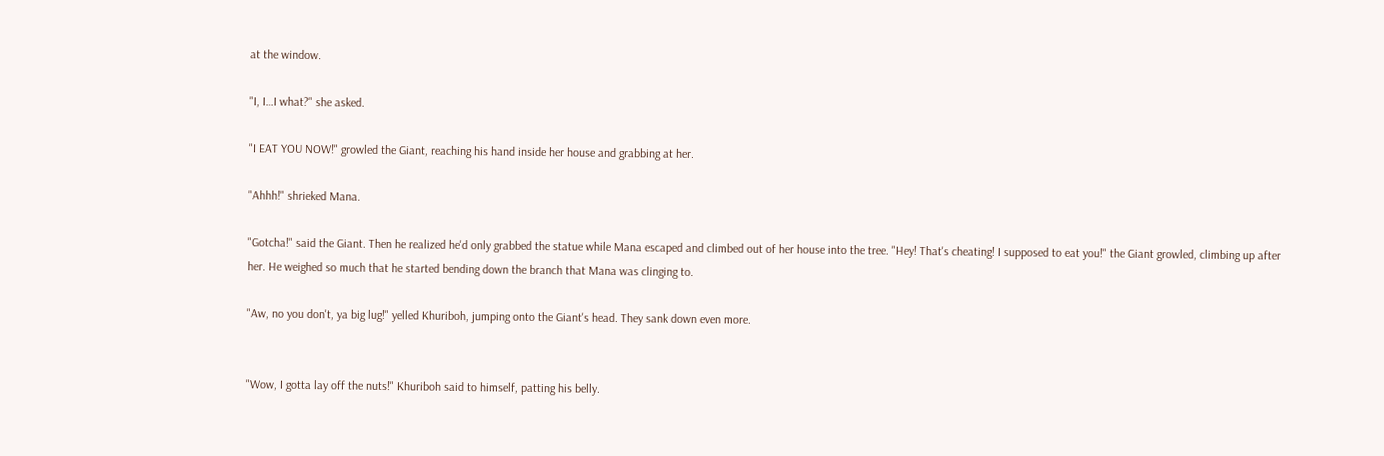at the window.

"I, I…I what?" she asked.

"I EAT YOU NOW!" growled the Giant, reaching his hand inside her house and grabbing at her.

"Ahhh!" shrieked Mana.

"Gotcha!" said the Giant. Then he realized he'd only grabbed the statue while Mana escaped and climbed out of her house into the tree. "Hey! That's cheating! I supposed to eat you!" the Giant growled, climbing up after her. He weighed so much that he started bending down the branch that Mana was clinging to.

"Aw, no you don't, ya big lug!" yelled Khuriboh, jumping onto the Giant's head. They sank down even more.


"Wow, I gotta lay off the nuts!" Khuriboh said to himself, patting his belly.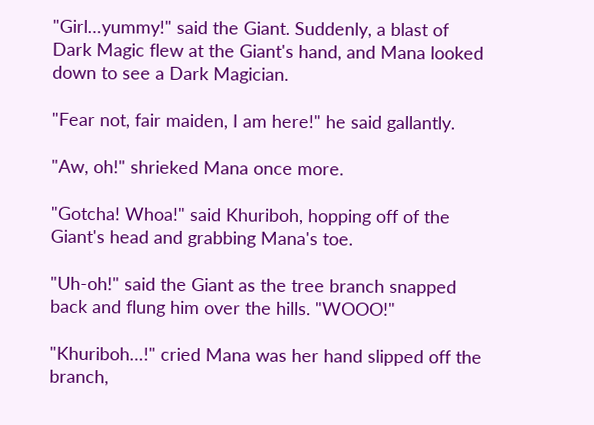"Girl…yummy!" said the Giant. Suddenly, a blast of Dark Magic flew at the Giant's hand, and Mana looked down to see a Dark Magician.

"Fear not, fair maiden, I am here!" he said gallantly.

"Aw, oh!" shrieked Mana once more.

"Gotcha! Whoa!" said Khuriboh, hopping off of the Giant's head and grabbing Mana's toe.

"Uh-oh!" said the Giant as the tree branch snapped back and flung him over the hills. "WOOO!"

"Khuriboh…!" cried Mana was her hand slipped off the branch,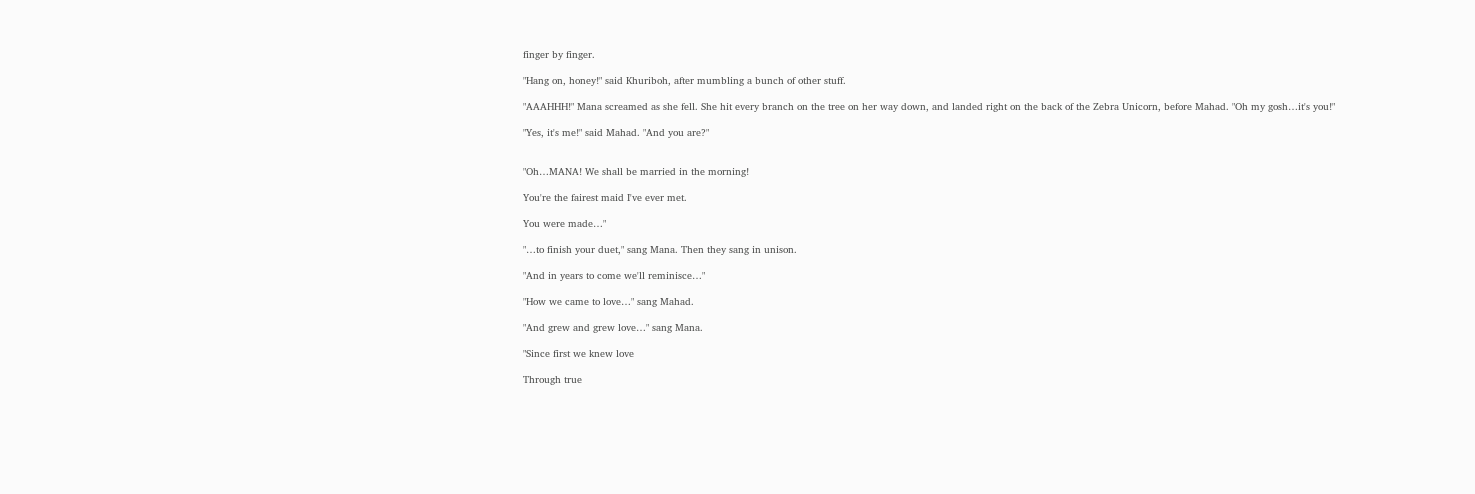finger by finger.

"Hang on, honey!" said Khuriboh, after mumbling a bunch of other stuff.

"AAAHHH!" Mana screamed as she fell. She hit every branch on the tree on her way down, and landed right on the back of the Zebra Unicorn, before Mahad. "Oh my gosh…it's you!"

"Yes, it's me!" said Mahad. "And you are?"


"Oh…MANA! We shall be married in the morning!

You're the fairest maid I've ever met.

You were made…"

"…to finish your duet," sang Mana. Then they sang in unison.

"And in years to come we'll reminisce…"

"How we came to love…" sang Mahad.

"And grew and grew love…" sang Mana.

"Since first we knew love

Through true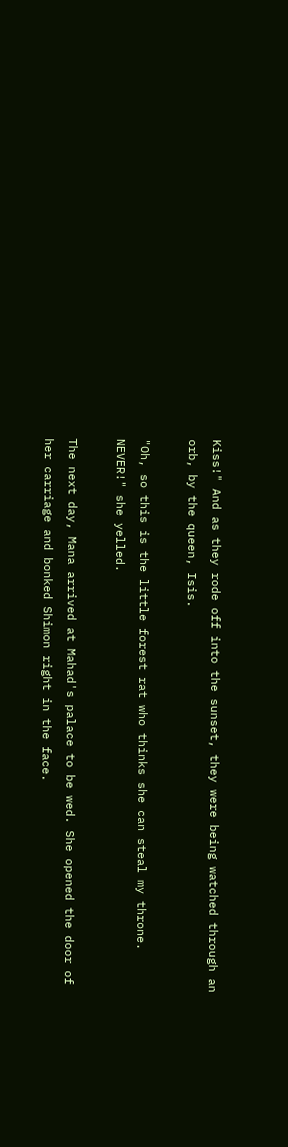Kiss!" And as they rode off into the sunset, they were being watched through an orb, by the queen, Isis.

"Oh, so this is the little forest rat who thinks she can steal my throne. NEVER!" she yelled.

The next day, Mana arrived at Mahad's palace to be wed. She opened the door of her carriage and bonked Shimon right in the face.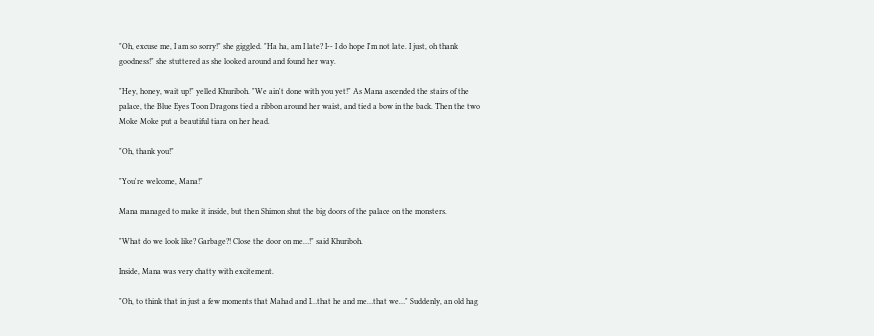"Oh, excuse me, I am so sorry!" she giggled. "Ha ha, am I late? I-- I do hope I'm not late. I just, oh thank goodness!" she stuttered as she looked around and found her way.

"Hey, honey, wait up!" yelled Khuriboh. "We ain't done with you yet!" As Mana ascended the stairs of the palace, the Blue Eyes Toon Dragons tied a ribbon around her waist, and tied a bow in the back. Then the two Moke Moke put a beautiful tiara on her head.

"Oh, thank you!"

"You're welcome, Mana!"

Mana managed to make it inside, but then Shimon shut the big doors of the palace on the monsters.

"What do we look like? Garbage?! Close the door on me…!" said Khuriboh.

Inside, Mana was very chatty with excitement.

"Oh, to think that in just a few moments that Mahad and I…that he and me…that we…" Suddenly, an old hag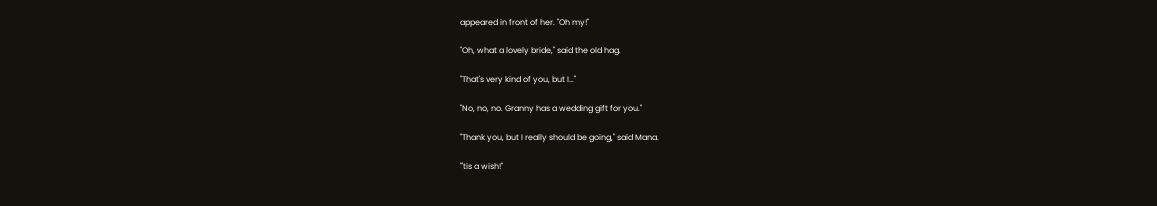appeared in front of her. "Oh my!"

"Oh, what a lovely bride," said the old hag.

"That's very kind of you, but I…"

"No, no, no. Granny has a wedding gift for you."

"Thank you, but I really should be going," said Mana.

"'tis a wish!"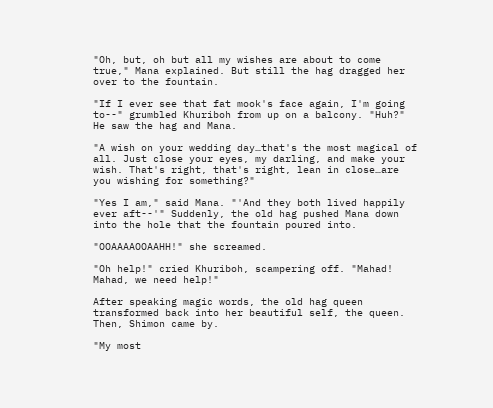"Oh, but, oh but all my wishes are about to come true," Mana explained. But still the hag dragged her over to the fountain.

"If I ever see that fat mook's face again, I'm going to--" grumbled Khuriboh from up on a balcony. "Huh?" He saw the hag and Mana.

"A wish on your wedding day…that's the most magical of all. Just close your eyes, my darling, and make your wish. That's right, that's right, lean in close…are you wishing for something?"

"Yes I am," said Mana. "'And they both lived happily ever aft--'" Suddenly, the old hag pushed Mana down into the hole that the fountain poured into.

"OOAAAAOOAAHH!" she screamed.

"Oh help!" cried Khuriboh, scampering off. "Mahad! Mahad, we need help!"

After speaking magic words, the old hag queen transformed back into her beautiful self, the queen. Then, Shimon came by.

"My most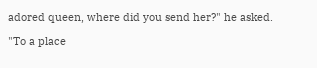adored queen, where did you send her?" he asked.

"To a place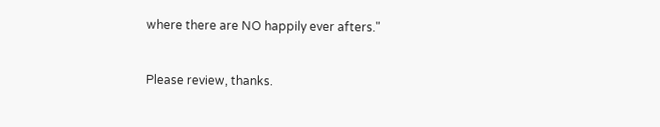where there are NO happily ever afters."


Please review, thanks.